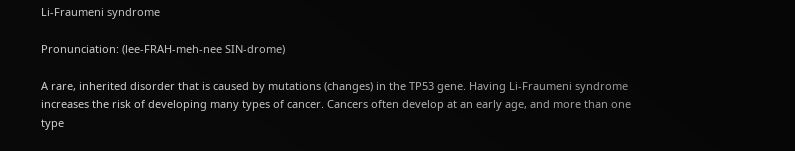Li-Fraumeni syndrome

Pronunciation: (lee-FRAH-meh-nee SIN-drome)

A rare, inherited disorder that is caused by mutations (changes) in the TP53 gene. Having Li-Fraumeni syndrome increases the risk of developing many types of cancer. Cancers often develop at an early age, and more than one type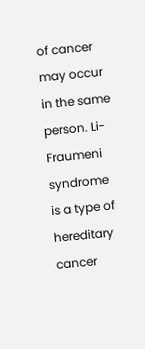of cancer may occur in the same person. Li-Fraumeni syndrome is a type of hereditary cancer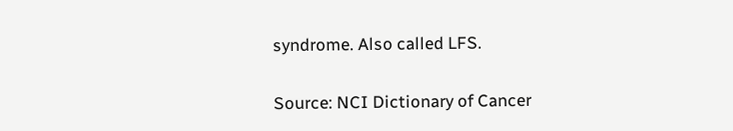syndrome. Also called LFS.

Source: NCI Dictionary of Cancer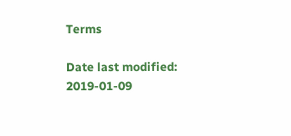Terms

Date last modified: 2019-01-09